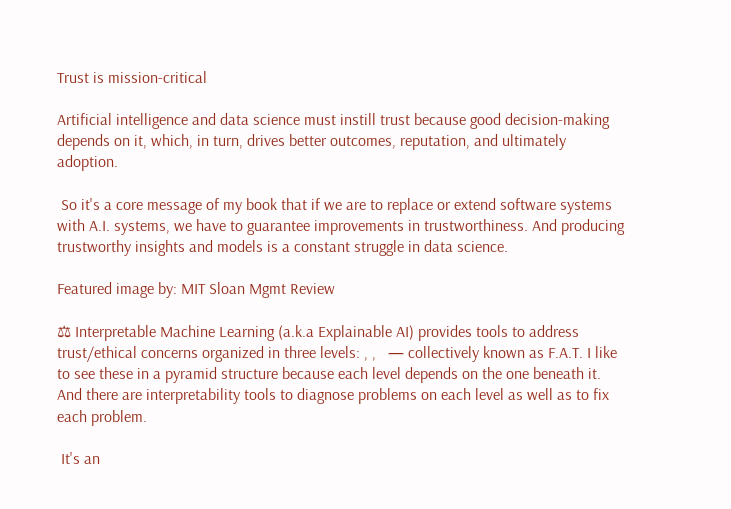Trust is mission-critical

Artificial intelligence and data science must instill trust because good decision-making depends on it, which, in turn, drives better outcomes, reputation, and ultimately adoption.

 So it's a core message of my book that if we are to replace or extend software systems with A.I. systems, we have to guarantee improvements in trustworthiness. And producing trustworthy insights and models is a constant struggle in data science.

Featured image by: MIT Sloan Mgmt Review

⚖ Interpretable Machine Learning (a.k.a Explainable AI) provides tools to address trust/ethical concerns organized in three levels: , ,   — collectively known as F.A.T. I like to see these in a pyramid structure because each level depends on the one beneath it. And there are interpretability tools to diagnose problems on each level as well as to fix each problem.

 It's an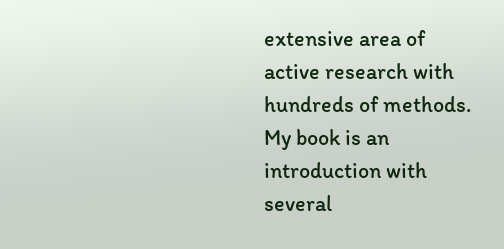extensive area of active research with hundreds of methods. My book is an introduction with several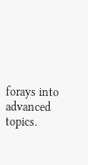forays into advanced topics.